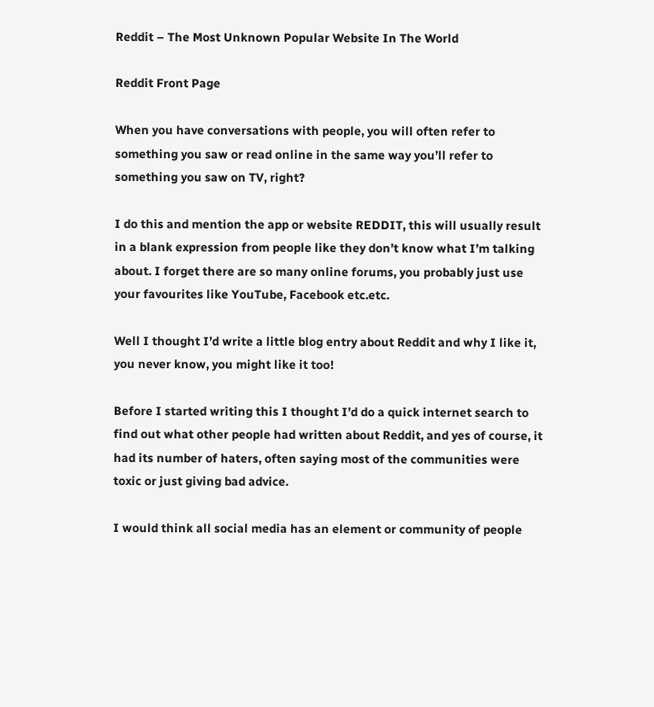Reddit – The Most Unknown Popular Website In The World

Reddit Front Page

When you have conversations with people, you will often refer to something you saw or read online in the same way you’ll refer to something you saw on TV, right?

I do this and mention the app or website REDDIT, this will usually result in a blank expression from people like they don’t know what I’m talking about. I forget there are so many online forums, you probably just use your favourites like YouTube, Facebook etc.etc.

Well I thought I’d write a little blog entry about Reddit and why I like it, you never know, you might like it too!

Before I started writing this I thought I’d do a quick internet search to find out what other people had written about Reddit, and yes of course, it had its number of haters, often saying most of the communities were toxic or just giving bad advice.

I would think all social media has an element or community of people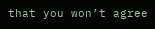that you won’t agree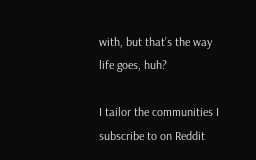with, but that’s the way life goes, huh?

I tailor the communities I subscribe to on Reddit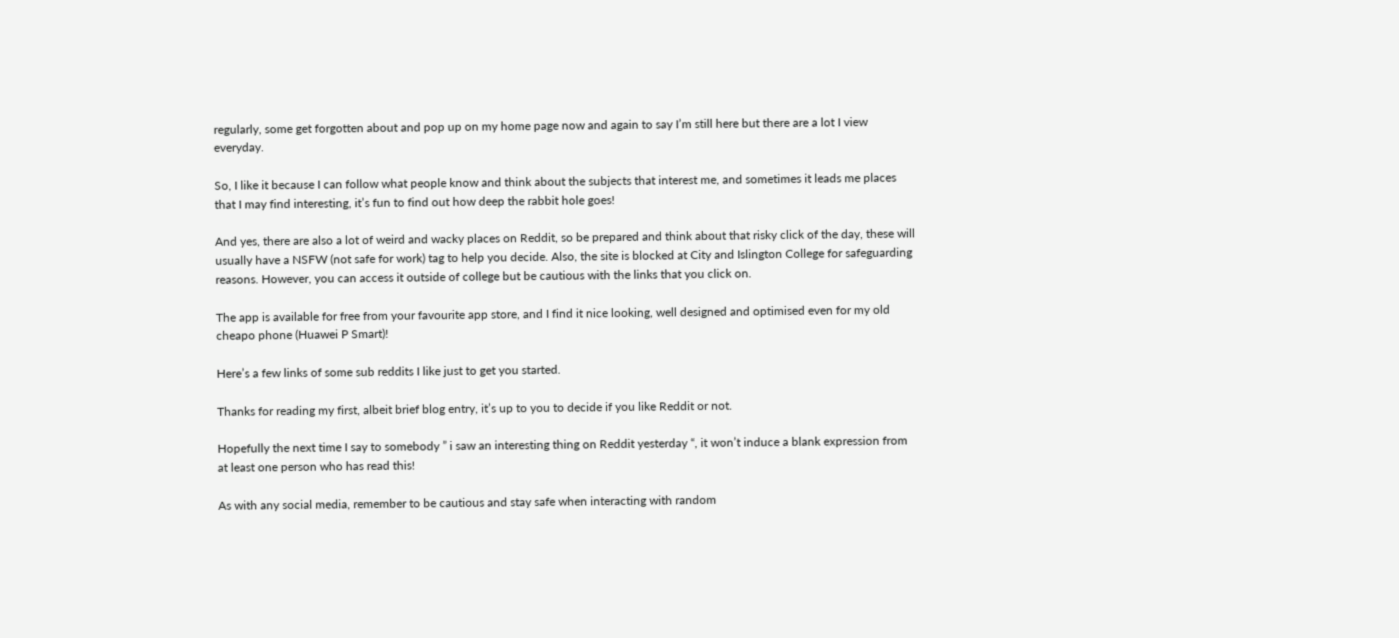regularly, some get forgotten about and pop up on my home page now and again to say I’m still here but there are a lot I view everyday.

So, I like it because I can follow what people know and think about the subjects that interest me, and sometimes it leads me places that I may find interesting, it’s fun to find out how deep the rabbit hole goes!

And yes, there are also a lot of weird and wacky places on Reddit, so be prepared and think about that risky click of the day, these will usually have a NSFW (not safe for work) tag to help you decide. Also, the site is blocked at City and Islington College for safeguarding reasons. However, you can access it outside of college but be cautious with the links that you click on.

The app is available for free from your favourite app store, and I find it nice looking, well designed and optimised even for my old cheapo phone (Huawei P Smart)!

Here’s a few links of some sub reddits I like just to get you started.

Thanks for reading my first, albeit brief blog entry, it’s up to you to decide if you like Reddit or not.

Hopefully the next time I say to somebody ” i saw an interesting thing on Reddit yesterday “, it won’t induce a blank expression from at least one person who has read this!

As with any social media, remember to be cautious and stay safe when interacting with random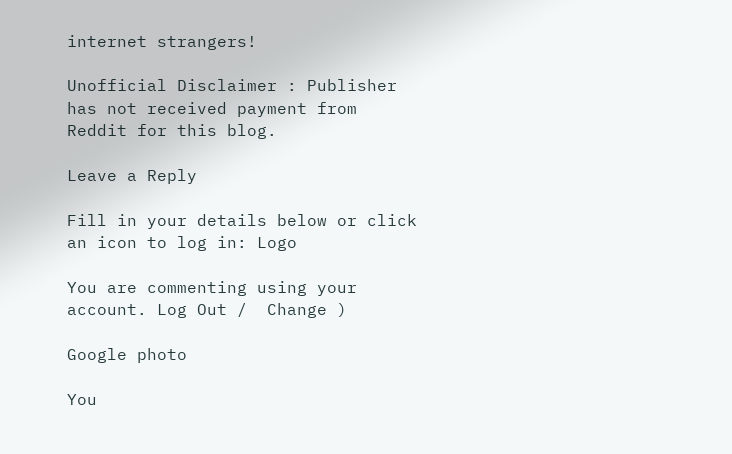internet strangers!

Unofficial Disclaimer : Publisher has not received payment from Reddit for this blog.

Leave a Reply

Fill in your details below or click an icon to log in: Logo

You are commenting using your account. Log Out /  Change )

Google photo

You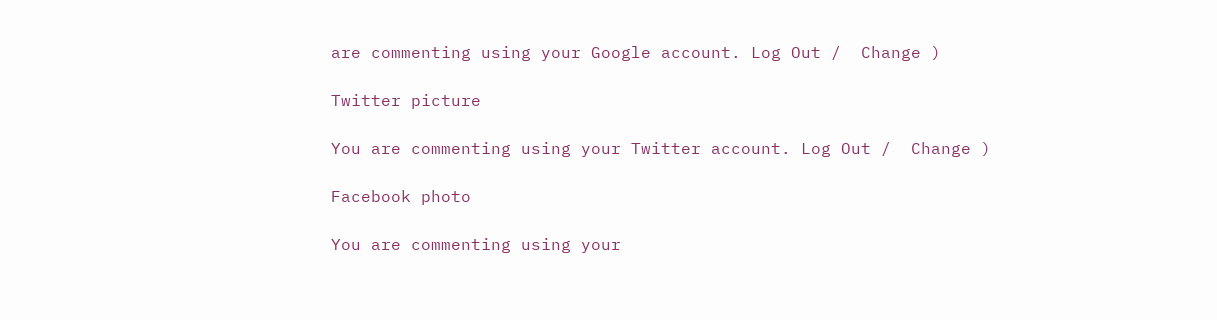are commenting using your Google account. Log Out /  Change )

Twitter picture

You are commenting using your Twitter account. Log Out /  Change )

Facebook photo

You are commenting using your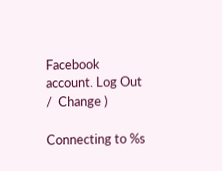Facebook account. Log Out /  Change )

Connecting to %s